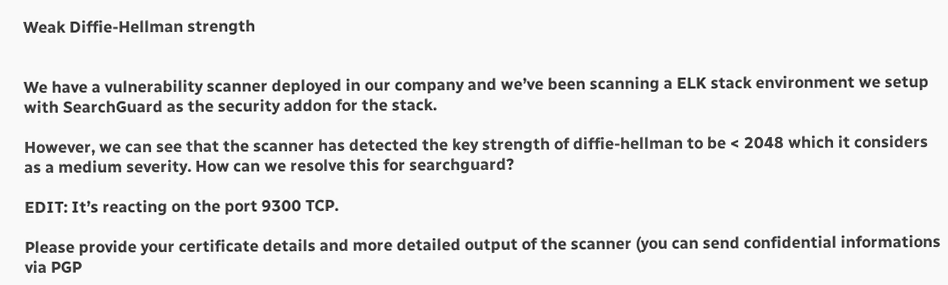Weak Diffie-Hellman strength


We have a vulnerability scanner deployed in our company and we’ve been scanning a ELK stack environment we setup with SearchGuard as the security addon for the stack.

However, we can see that the scanner has detected the key strength of diffie-hellman to be < 2048 which it considers as a medium severity. How can we resolve this for searchguard?

EDIT: It’s reacting on the port 9300 TCP.

Please provide your certificate details and more detailed output of the scanner (you can send confidential informations via PGP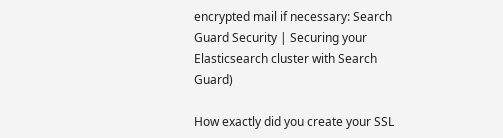encrypted mail if necessary: Search Guard Security | Securing your Elasticsearch cluster with Search Guard)

How exactly did you create your SSL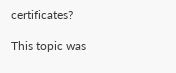certificates?

This topic was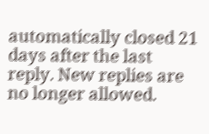automatically closed 21 days after the last reply. New replies are no longer allowed.